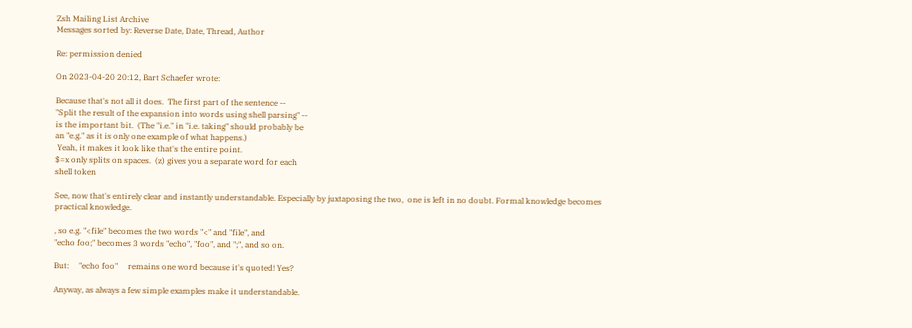Zsh Mailing List Archive
Messages sorted by: Reverse Date, Date, Thread, Author

Re: permission denied

On 2023-04-20 20:12, Bart Schaefer wrote:

Because that's not all it does.  The first part of the sentence --
"Split the result of the expansion into words using shell parsing" --
is the important bit.  (The "i.e." in "i.e. taking" should probably be
an "e.g." as it is only one example of what happens.)
 Yeah, it makes it look like that's the entire point.
$=x only splits on spaces.  (z) gives you a separate word for each
shell token

See, now that's entirely clear and instantly understandable. Especially by juxtaposing the two,  one is left in no doubt. Formal knowledge becomes practical knowledge.

, so e.g. "<file" becomes the two words "<" and "file", and
"echo foo;" becomes 3 words "echo", "foo", and ";", and so on.

But:     "echo foo"     remains one word because it's quoted! Yes?

Anyway, as always a few simple examples make it understandable.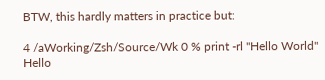BTW, this hardly matters in practice but:

4 /aWorking/Zsh/Source/Wk 0 % print -rl "Hello World"
Hello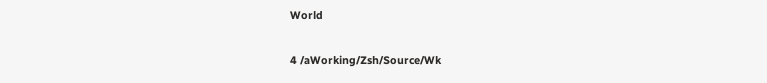World

4 /aWorking/Zsh/Source/Wk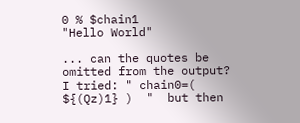0 % $chain1
"Hello World"

... can the quotes be omitted from the output?  I tried: " chain0=( ${(Qz)1} )  "  but then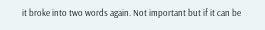it broke into two words again. Not important but if it can be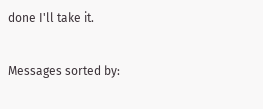done I'll take it.

Messages sorted by: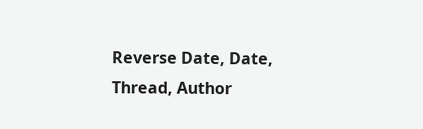Reverse Date, Date, Thread, Author